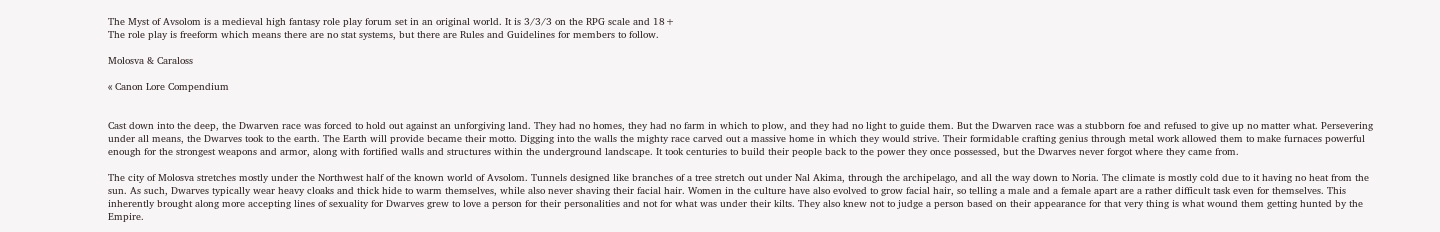The Myst of Avsolom is a medieval high fantasy role play forum set in an original world. It is 3/3/3 on the RPG scale and 18+
The role play is freeform which means there are no stat systems, but there are Rules and Guidelines for members to follow.

Molosva & Caraloss

« Canon Lore Compendium


Cast down into the deep, the Dwarven race was forced to hold out against an unforgiving land. They had no homes, they had no farm in which to plow, and they had no light to guide them. But the Dwarven race was a stubborn foe and refused to give up no matter what. Persevering under all means, the Dwarves took to the earth. The Earth will provide became their motto. Digging into the walls the mighty race carved out a massive home in which they would strive. Their formidable crafting genius through metal work allowed them to make furnaces powerful enough for the strongest weapons and armor, along with fortified walls and structures within the underground landscape. It took centuries to build their people back to the power they once possessed, but the Dwarves never forgot where they came from.

The city of Molosva stretches mostly under the Northwest half of the known world of Avsolom. Tunnels designed like branches of a tree stretch out under Nal Akima, through the archipelago, and all the way down to Noria. The climate is mostly cold due to it having no heat from the sun. As such, Dwarves typically wear heavy cloaks and thick hide to warm themselves, while also never shaving their facial hair. Women in the culture have also evolved to grow facial hair, so telling a male and a female apart are a rather difficult task even for themselves. This inherently brought along more accepting lines of sexuality for Dwarves grew to love a person for their personalities and not for what was under their kilts. They also knew not to judge a person based on their appearance for that very thing is what wound them getting hunted by the Empire.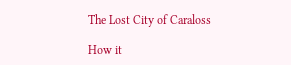The Lost City of Caraloss

How it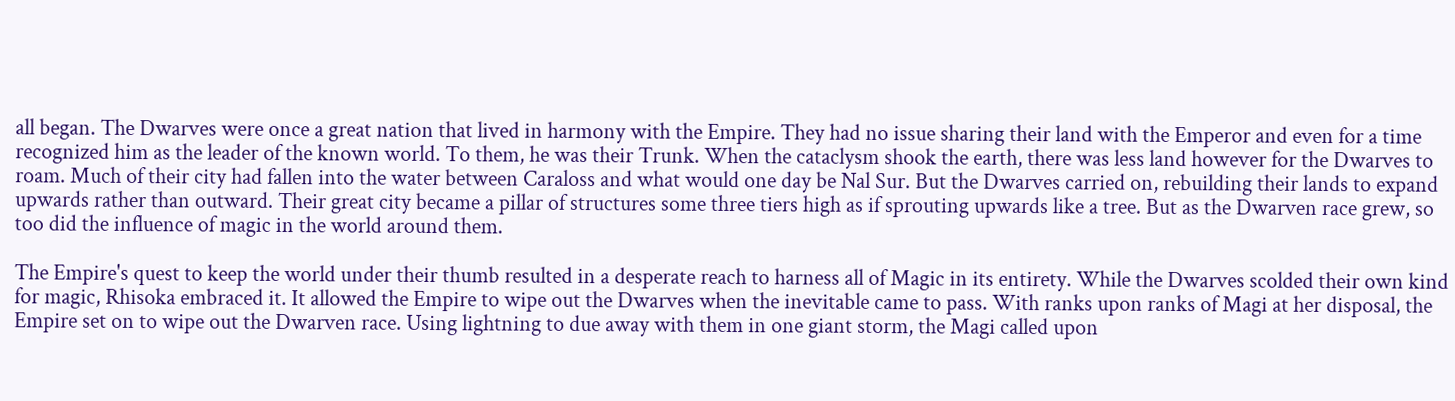all began. The Dwarves were once a great nation that lived in harmony with the Empire. They had no issue sharing their land with the Emperor and even for a time recognized him as the leader of the known world. To them, he was their Trunk. When the cataclysm shook the earth, there was less land however for the Dwarves to roam. Much of their city had fallen into the water between Caraloss and what would one day be Nal Sur. But the Dwarves carried on, rebuilding their lands to expand upwards rather than outward. Their great city became a pillar of structures some three tiers high as if sprouting upwards like a tree. But as the Dwarven race grew, so too did the influence of magic in the world around them.

The Empire's quest to keep the world under their thumb resulted in a desperate reach to harness all of Magic in its entirety. While the Dwarves scolded their own kind for magic, Rhisoka embraced it. It allowed the Empire to wipe out the Dwarves when the inevitable came to pass. With ranks upon ranks of Magi at her disposal, the Empire set on to wipe out the Dwarven race. Using lightning to due away with them in one giant storm, the Magi called upon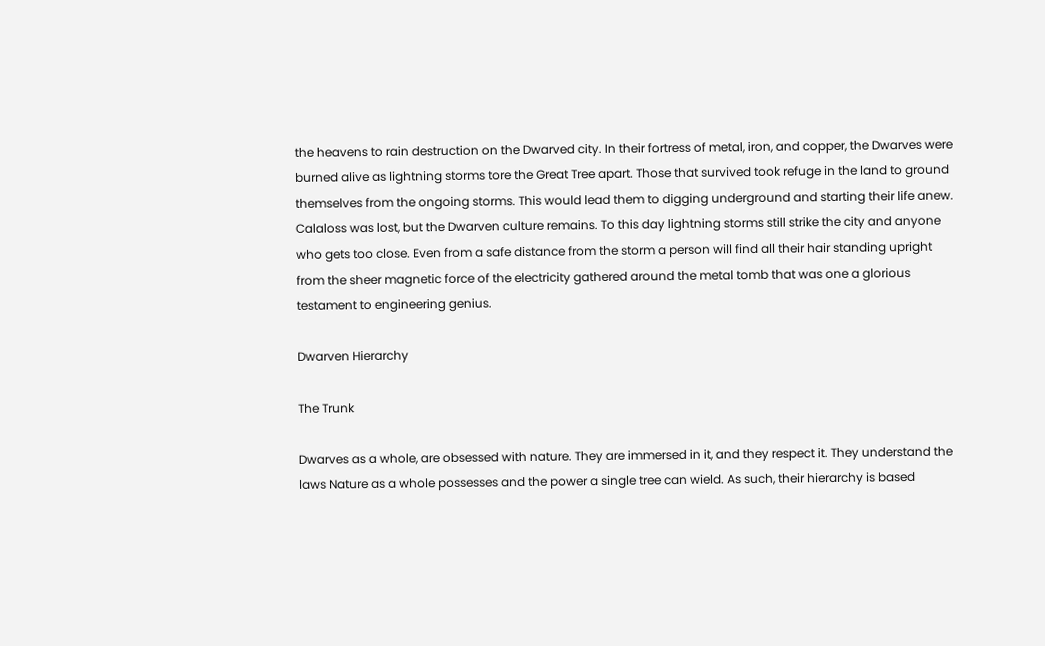the heavens to rain destruction on the Dwarved city. In their fortress of metal, iron, and copper, the Dwarves were burned alive as lightning storms tore the Great Tree apart. Those that survived took refuge in the land to ground themselves from the ongoing storms. This would lead them to digging underground and starting their life anew. Calaloss was lost, but the Dwarven culture remains. To this day lightning storms still strike the city and anyone who gets too close. Even from a safe distance from the storm a person will find all their hair standing upright from the sheer magnetic force of the electricity gathered around the metal tomb that was one a glorious testament to engineering genius.

Dwarven Hierarchy

The Trunk

Dwarves as a whole, are obsessed with nature. They are immersed in it, and they respect it. They understand the laws Nature as a whole possesses and the power a single tree can wield. As such, their hierarchy is based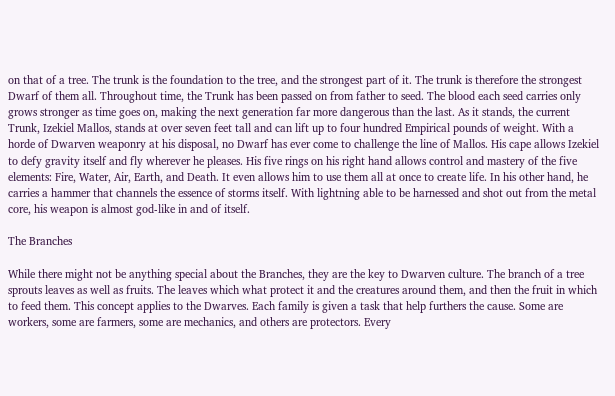on that of a tree. The trunk is the foundation to the tree, and the strongest part of it. The trunk is therefore the strongest Dwarf of them all. Throughout time, the Trunk has been passed on from father to seed. The blood each seed carries only grows stronger as time goes on, making the next generation far more dangerous than the last. As it stands, the current Trunk, Izekiel Mallos, stands at over seven feet tall and can lift up to four hundred Empirical pounds of weight. With a horde of Dwarven weaponry at his disposal, no Dwarf has ever come to challenge the line of Mallos. His cape allows Izekiel to defy gravity itself and fly wherever he pleases. His five rings on his right hand allows control and mastery of the five elements: Fire, Water, Air, Earth, and Death. It even allows him to use them all at once to create life. In his other hand, he carries a hammer that channels the essence of storms itself. With lightning able to be harnessed and shot out from the metal core, his weapon is almost god-like in and of itself.

The Branches

While there might not be anything special about the Branches, they are the key to Dwarven culture. The branch of a tree sprouts leaves as well as fruits. The leaves which what protect it and the creatures around them, and then the fruit in which to feed them. This concept applies to the Dwarves. Each family is given a task that help furthers the cause. Some are workers, some are farmers, some are mechanics, and others are protectors. Every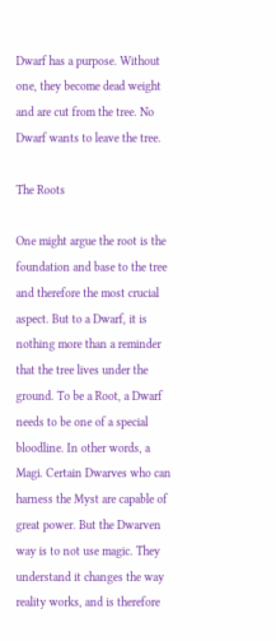Dwarf has a purpose. Without one, they become dead weight and are cut from the tree. No Dwarf wants to leave the tree.

The Roots

One might argue the root is the foundation and base to the tree and therefore the most crucial aspect. But to a Dwarf, it is nothing more than a reminder that the tree lives under the ground. To be a Root, a Dwarf needs to be one of a special bloodline. In other words, a Magi. Certain Dwarves who can harness the Myst are capable of great power. But the Dwarven way is to not use magic. They understand it changes the way reality works, and is therefore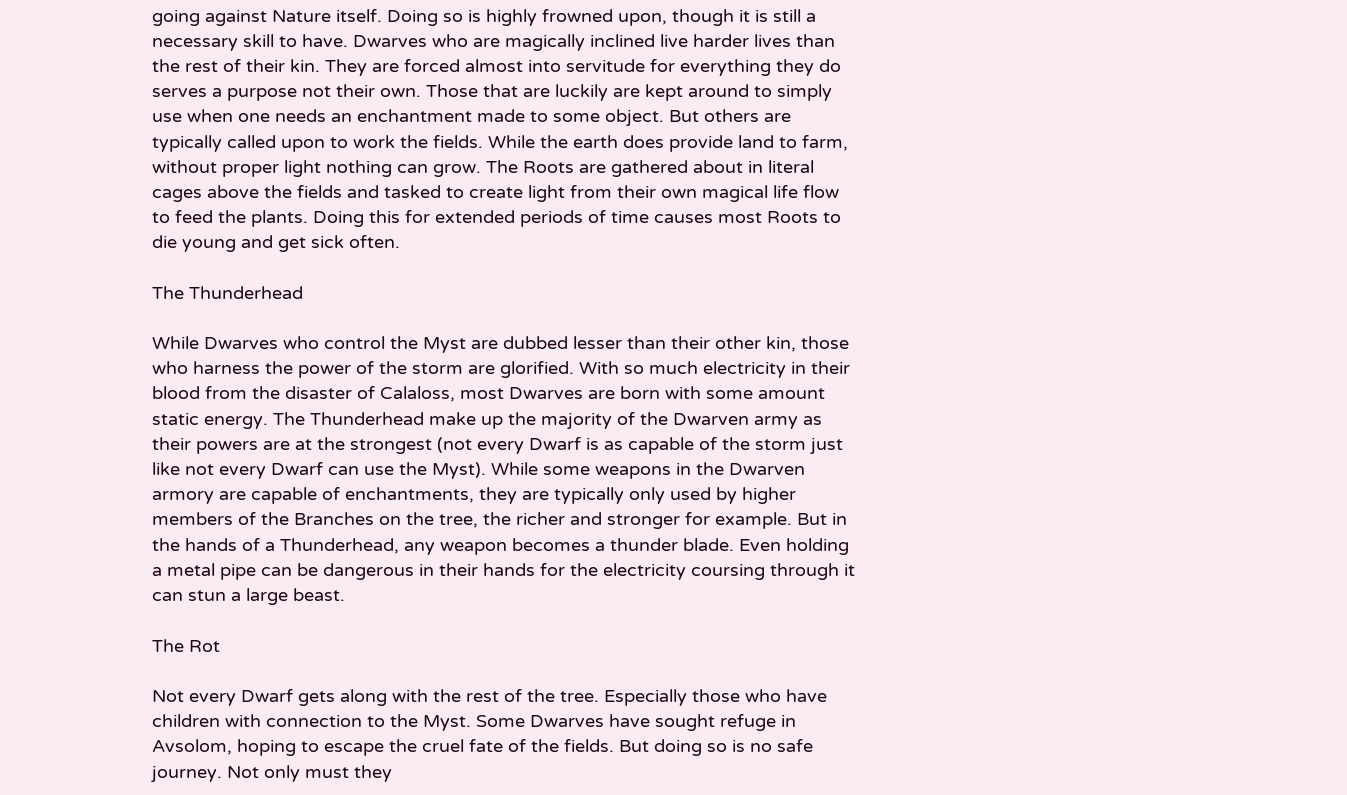going against Nature itself. Doing so is highly frowned upon, though it is still a necessary skill to have. Dwarves who are magically inclined live harder lives than the rest of their kin. They are forced almost into servitude for everything they do serves a purpose not their own. Those that are luckily are kept around to simply use when one needs an enchantment made to some object. But others are typically called upon to work the fields. While the earth does provide land to farm, without proper light nothing can grow. The Roots are gathered about in literal cages above the fields and tasked to create light from their own magical life flow to feed the plants. Doing this for extended periods of time causes most Roots to die young and get sick often.

The Thunderhead

While Dwarves who control the Myst are dubbed lesser than their other kin, those who harness the power of the storm are glorified. With so much electricity in their blood from the disaster of Calaloss, most Dwarves are born with some amount static energy. The Thunderhead make up the majority of the Dwarven army as their powers are at the strongest (not every Dwarf is as capable of the storm just like not every Dwarf can use the Myst). While some weapons in the Dwarven armory are capable of enchantments, they are typically only used by higher members of the Branches on the tree, the richer and stronger for example. But in the hands of a Thunderhead, any weapon becomes a thunder blade. Even holding a metal pipe can be dangerous in their hands for the electricity coursing through it can stun a large beast.

The Rot

Not every Dwarf gets along with the rest of the tree. Especially those who have children with connection to the Myst. Some Dwarves have sought refuge in Avsolom, hoping to escape the cruel fate of the fields. But doing so is no safe journey. Not only must they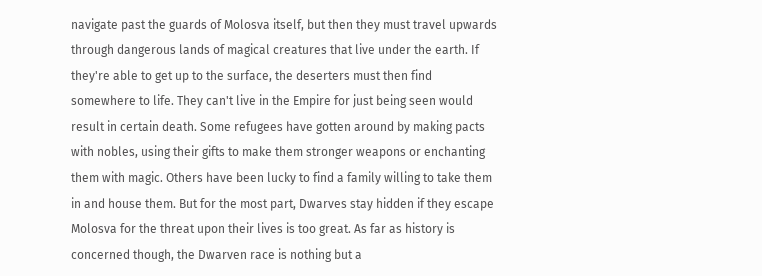navigate past the guards of Molosva itself, but then they must travel upwards through dangerous lands of magical creatures that live under the earth. If they're able to get up to the surface, the deserters must then find somewhere to life. They can't live in the Empire for just being seen would result in certain death. Some refugees have gotten around by making pacts with nobles, using their gifts to make them stronger weapons or enchanting them with magic. Others have been lucky to find a family willing to take them in and house them. But for the most part, Dwarves stay hidden if they escape Molosva for the threat upon their lives is too great. As far as history is concerned though, the Dwarven race is nothing but a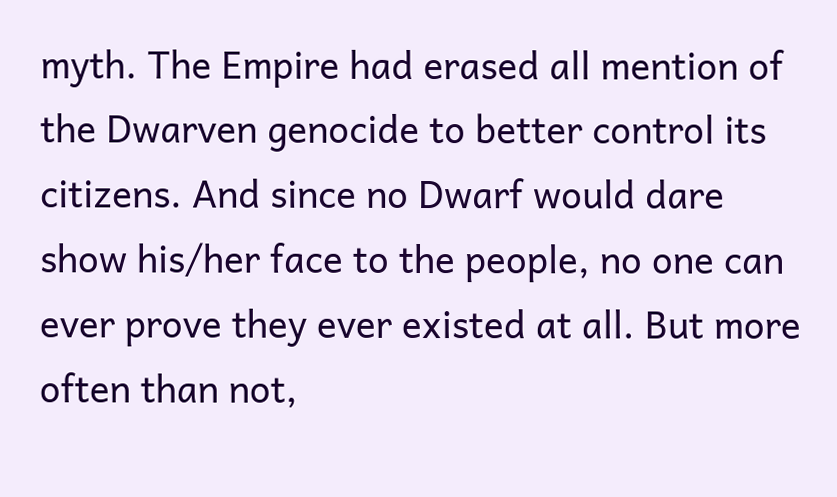myth. The Empire had erased all mention of the Dwarven genocide to better control its citizens. And since no Dwarf would dare show his/her face to the people, no one can ever prove they ever existed at all. But more often than not,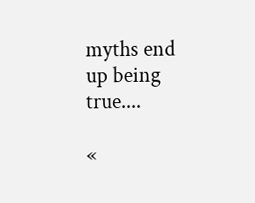myths end up being true....

«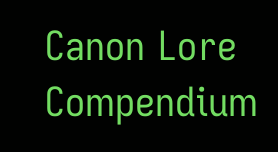Canon Lore Compendium